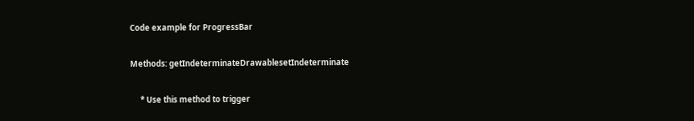Code example for ProgressBar

Methods: getIndeterminateDrawablesetIndeterminate

     * Use this method to trigger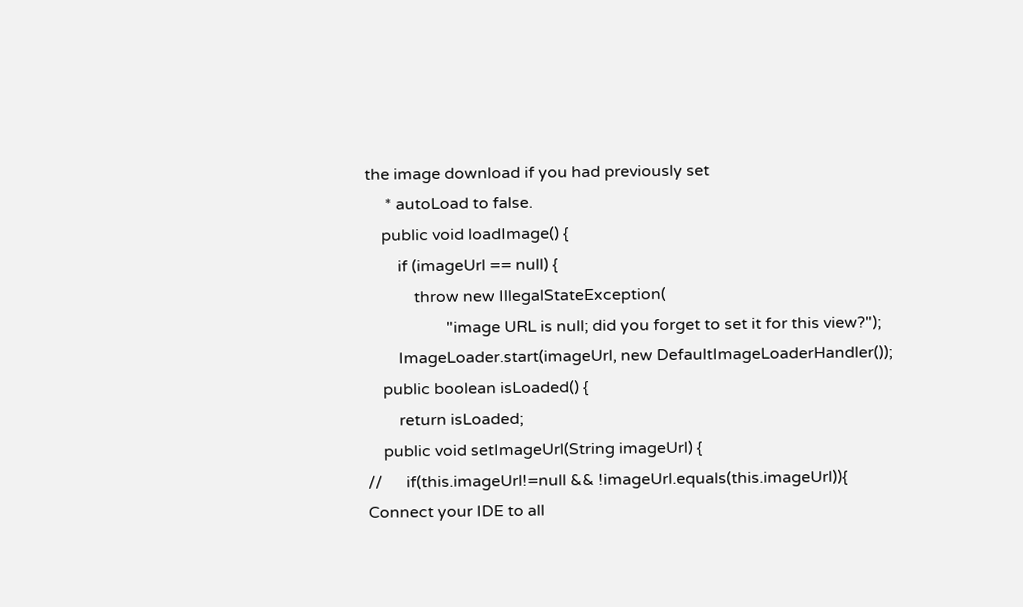the image download if you had previously set
     * autoLoad to false.
    public void loadImage() {
        if (imageUrl == null) {
            throw new IllegalStateException(
                    "image URL is null; did you forget to set it for this view?");
        ImageLoader.start(imageUrl, new DefaultImageLoaderHandler());
    public boolean isLoaded() {
        return isLoaded;
    public void setImageUrl(String imageUrl) {
//      if(this.imageUrl!=null && !imageUrl.equals(this.imageUrl)){
Connect your IDE to all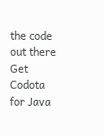the code out there  Get Codota for Java